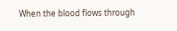When the blood flows through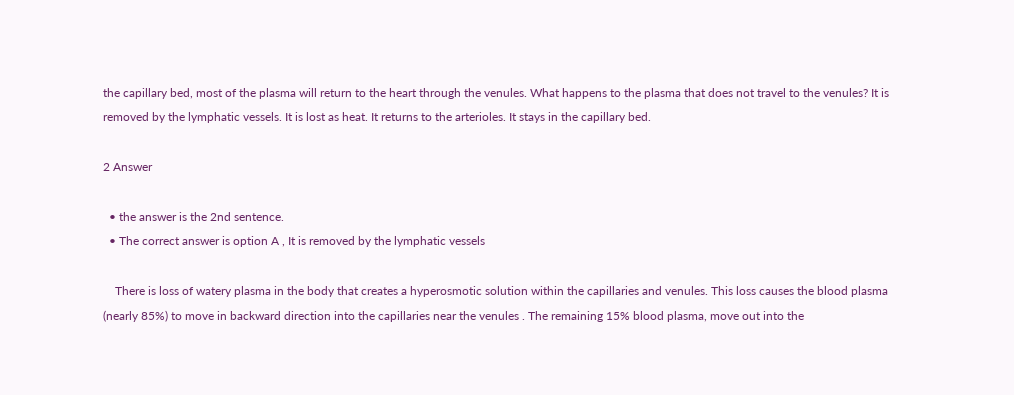the capillary bed, most of the plasma will return to the heart through the venules. What happens to the plasma that does not travel to the venules? It is removed by the lymphatic vessels. It is lost as heat. It returns to the arterioles. It stays in the capillary bed.

2 Answer

  • the answer is the 2nd sentence.
  • The correct answer is option A , It is removed by the lymphatic vessels

    There is loss of watery plasma in the body that creates a hyperosmotic solution within the capillaries and venules. This loss causes the blood plasma (nearly 85%) to move in backward direction into the capillaries near the venules . The remaining 15% blood plasma, move out into the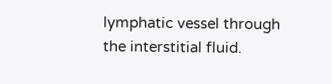lymphatic vessel through the interstitial fluid.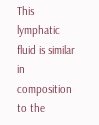This lymphatic fluid is similar in composition to the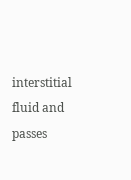interstitial fluid and passes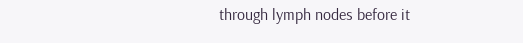through lymph nodes before it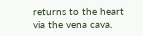returns to the heart via the vena cava.